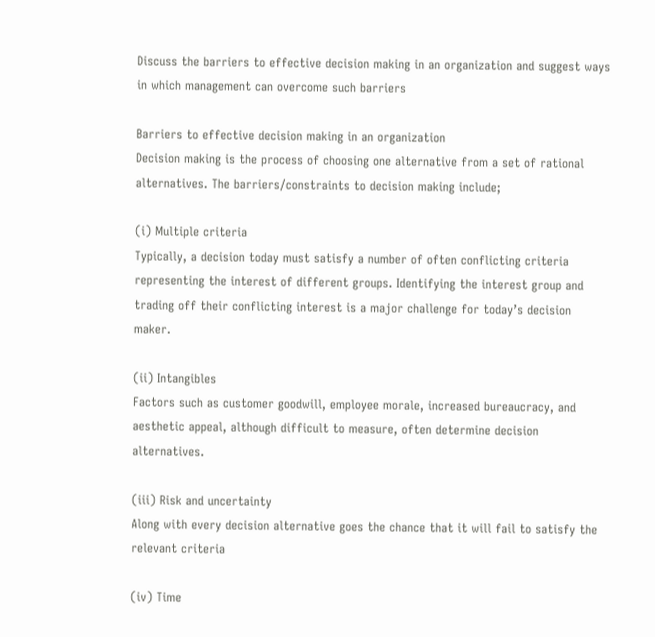Discuss the barriers to effective decision making in an organization and suggest ways in which management can overcome such barriers

Barriers to effective decision making in an organization
Decision making is the process of choosing one alternative from a set of rational alternatives. The barriers/constraints to decision making include;

(i) Multiple criteria
Typically, a decision today must satisfy a number of often conflicting criteria representing the interest of different groups. Identifying the interest group and trading off their conflicting interest is a major challenge for today’s decision maker.

(ii) Intangibles
Factors such as customer goodwill, employee morale, increased bureaucracy, and aesthetic appeal, although difficult to measure, often determine decision alternatives.

(iii) Risk and uncertainty
Along with every decision alternative goes the chance that it will fail to satisfy the relevant criteria

(iv) Time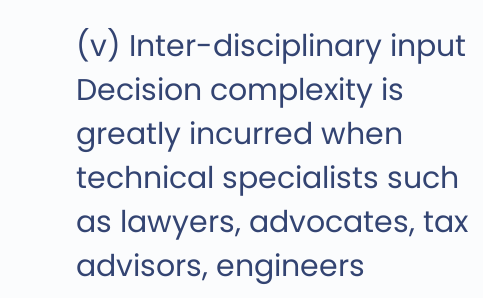(v) Inter-disciplinary input
Decision complexity is greatly incurred when technical specialists such as lawyers, advocates, tax advisors, engineers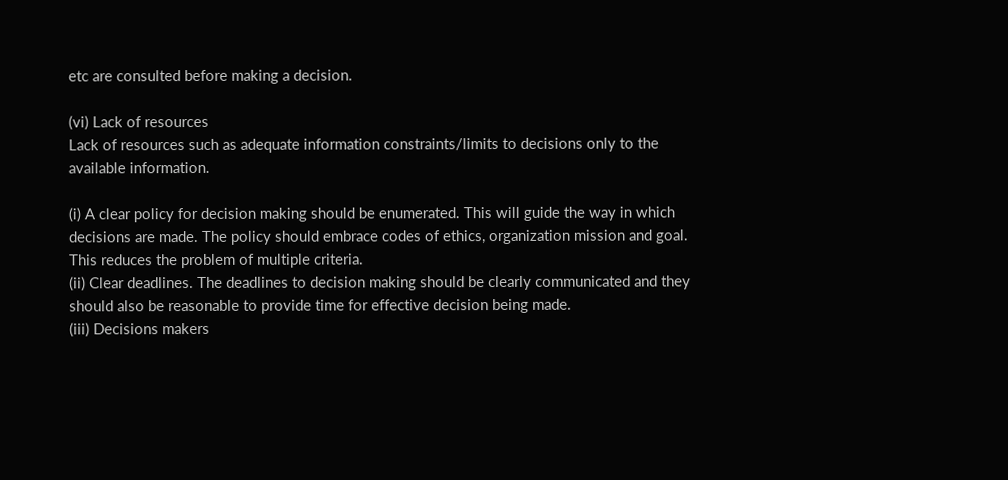etc are consulted before making a decision.

(vi) Lack of resources
Lack of resources such as adequate information constraints/limits to decisions only to the available information.

(i) A clear policy for decision making should be enumerated. This will guide the way in which decisions are made. The policy should embrace codes of ethics, organization mission and goal. This reduces the problem of multiple criteria.
(ii) Clear deadlines. The deadlines to decision making should be clearly communicated and they should also be reasonable to provide time for effective decision being made.
(iii) Decisions makers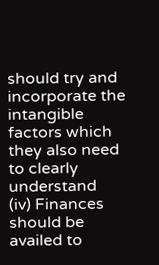should try and incorporate the intangible factors which they also need to clearly understand
(iv) Finances should be availed to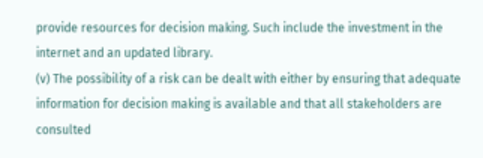provide resources for decision making. Such include the investment in the internet and an updated library.
(v) The possibility of a risk can be dealt with either by ensuring that adequate information for decision making is available and that all stakeholders are consulted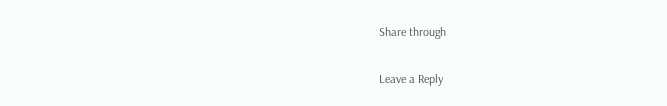Share through

Leave a Reply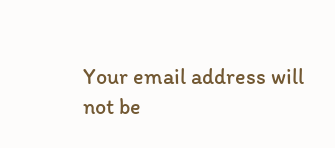Your email address will not be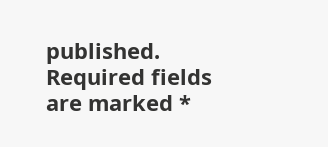published. Required fields are marked *